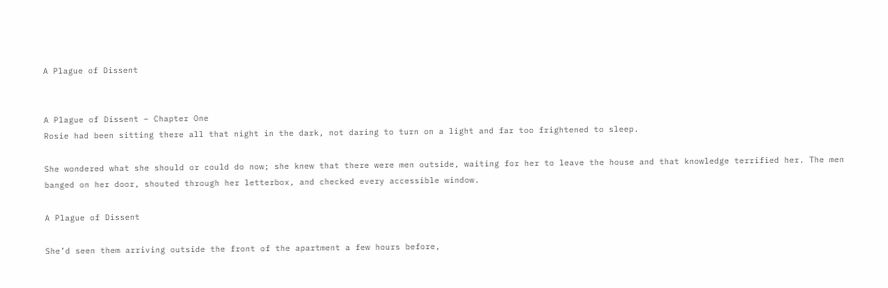A Plague of Dissent


A Plague of Dissent – Chapter One
Rosie had been sitting there all that night in the dark, not daring to turn on a light and far too frightened to sleep.

She wondered what she should or could do now; she knew that there were men outside, waiting for her to leave the house and that knowledge terrified her. The men banged on her door, shouted through her letterbox, and checked every accessible window.

A Plague of Dissent

She’d seen them arriving outside the front of the apartment a few hours before,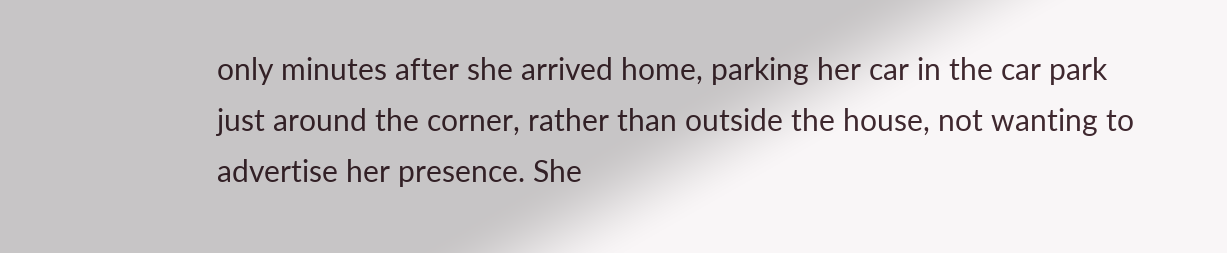only minutes after she arrived home, parking her car in the car park just around the corner, rather than outside the house, not wanting to advertise her presence. She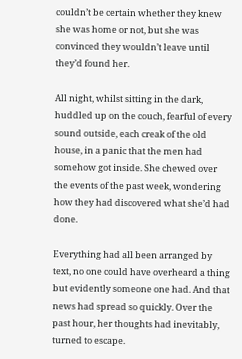couldn’t be certain whether they knew she was home or not, but she was convinced they wouldn’t leave until they’d found her.

All night, whilst sitting in the dark, huddled up on the couch, fearful of every sound outside, each creak of the old house, in a panic that the men had somehow got inside. She chewed over the events of the past week, wondering how they had discovered what she’d had done.

Everything had all been arranged by text, no one could have overheard a thing but evidently someone one had. And that news had spread so quickly. Over the past hour, her thoughts had inevitably, turned to escape.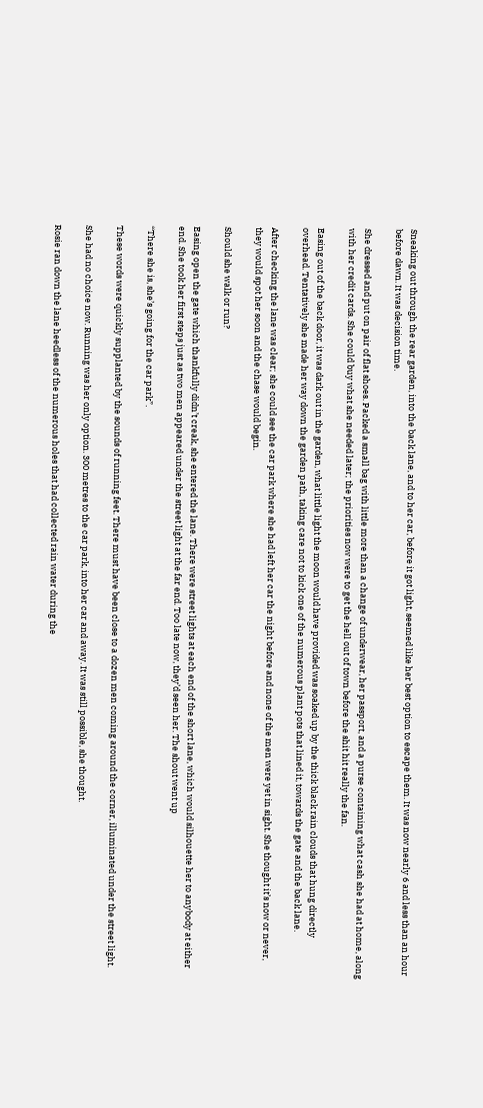Sneaking out through the rear garden, into the back lane, and to her car, before it got light, seemed like her best option to escape them. It was now nearly 6 and less than an hour before dawn. It was decision time.

She dressed and put on pair of flat shoes. Packed a small bag with little more than a change of underwear, her passport, and a purse containing what cash she had at home, along with her credit cards. She could buy what she needed later; the priorities now were to get the hell out of town before the shit hit really the fan.

Easing out of the back door, it was dark out in the garden, what little light the moon would have provided was soaked up by the thick black rain clouds that hung directly overhead. Tentatively she made her way down the garden path, taking care not to kick one of the numerous plant pots that lined it, towards the gate and the back lane.

After checking the lane was clear; she could see the car park where she had left her car the night before and none of the men were yet in sight. She thought it’s now or never, they would spot her soon and the chase would begin.

Should she walk or run?

Easing open the gate which thankfully didn’t creak, she entered the lane. There were street lights at each end of the short lane, which would silhouette her to anybody at either end. She took her first steps just as two men appeared under the street light at the far end. Too late now, they’d seen her. The shout went up

“There she is, she’s going for the car park”.

These words were quickly supplanted by the sounds of running feet. There must have been close to a dozen men coming around the corner, illuminated under the street light.

She had no choice now. Running was her only option. 300 metres to the car park, into her car and away. It was still possible, she thought.

Rosie ran down the lane heedless of the numerous holes that had collected rain water during the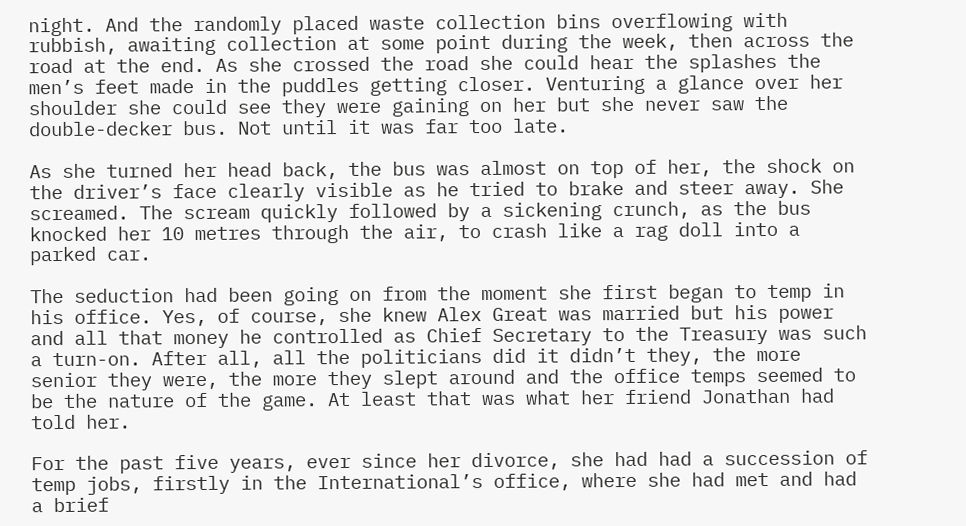night. And the randomly placed waste collection bins overflowing with rubbish, awaiting collection at some point during the week, then across the road at the end. As she crossed the road she could hear the splashes the men’s feet made in the puddles getting closer. Venturing a glance over her shoulder she could see they were gaining on her but she never saw the double-decker bus. Not until it was far too late.

As she turned her head back, the bus was almost on top of her, the shock on the driver’s face clearly visible as he tried to brake and steer away. She screamed. The scream quickly followed by a sickening crunch, as the bus knocked her 10 metres through the air, to crash like a rag doll into a parked car.

The seduction had been going on from the moment she first began to temp in his office. Yes, of course, she knew Alex Great was married but his power and all that money he controlled as Chief Secretary to the Treasury was such a turn-on. After all, all the politicians did it didn’t they, the more senior they were, the more they slept around and the office temps seemed to be the nature of the game. At least that was what her friend Jonathan had told her.

For the past five years, ever since her divorce, she had had a succession of temp jobs, firstly in the International’s office, where she had met and had a brief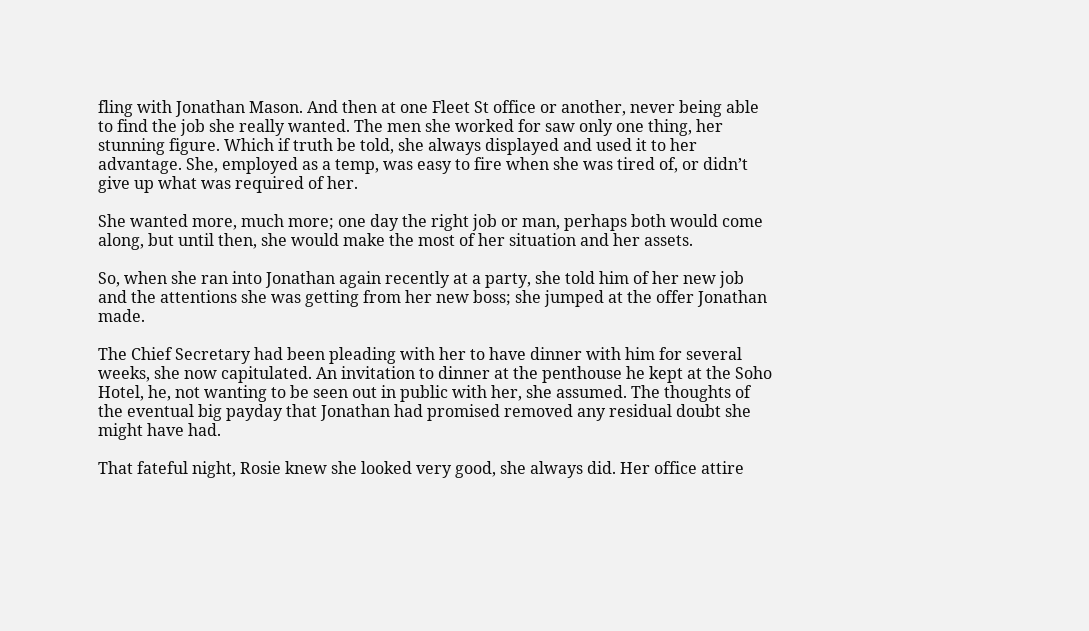fling with Jonathan Mason. And then at one Fleet St office or another, never being able to find the job she really wanted. The men she worked for saw only one thing, her stunning figure. Which if truth be told, she always displayed and used it to her advantage. She, employed as a temp, was easy to fire when she was tired of, or didn’t give up what was required of her.

She wanted more, much more; one day the right job or man, perhaps both would come along, but until then, she would make the most of her situation and her assets.

So, when she ran into Jonathan again recently at a party, she told him of her new job and the attentions she was getting from her new boss; she jumped at the offer Jonathan made.

The Chief Secretary had been pleading with her to have dinner with him for several weeks, she now capitulated. An invitation to dinner at the penthouse he kept at the Soho Hotel, he, not wanting to be seen out in public with her, she assumed. The thoughts of the eventual big payday that Jonathan had promised removed any residual doubt she might have had.

That fateful night, Rosie knew she looked very good, she always did. Her office attire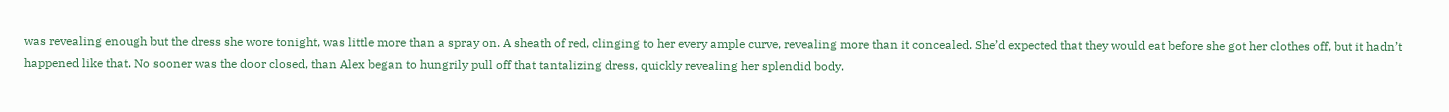was revealing enough but the dress she wore tonight, was little more than a spray on. A sheath of red, clinging to her every ample curve, revealing more than it concealed. She’d expected that they would eat before she got her clothes off, but it hadn’t happened like that. No sooner was the door closed, than Alex began to hungrily pull off that tantalizing dress, quickly revealing her splendid body.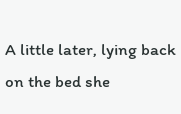A little later, lying back on the bed she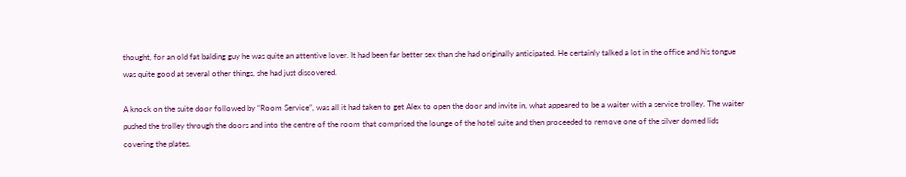thought, for an old fat balding guy he was quite an attentive lover. It had been far better sex than she had originally anticipated. He certainly talked a lot in the office and his tongue was quite good at several other things, she had just discovered.

A knock on the suite door followed by “Room Service”, was all it had taken to get Alex to open the door and invite in, what appeared to be a waiter with a service trolley. The waiter pushed the trolley through the doors and into the centre of the room that comprised the lounge of the hotel suite and then proceeded to remove one of the silver domed lids covering the plates.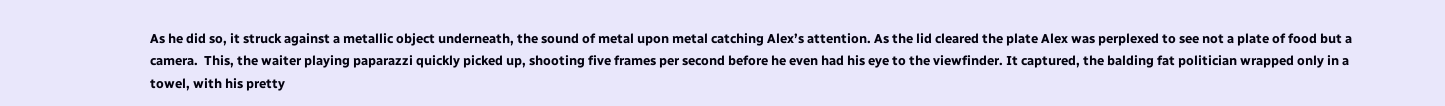As he did so, it struck against a metallic object underneath, the sound of metal upon metal catching Alex’s attention. As the lid cleared the plate Alex was perplexed to see not a plate of food but a camera.  This, the waiter playing paparazzi quickly picked up, shooting five frames per second before he even had his eye to the viewfinder. It captured, the balding fat politician wrapped only in a towel, with his pretty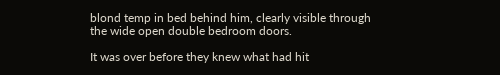blond temp in bed behind him, clearly visible through the wide open double bedroom doors.

It was over before they knew what had hit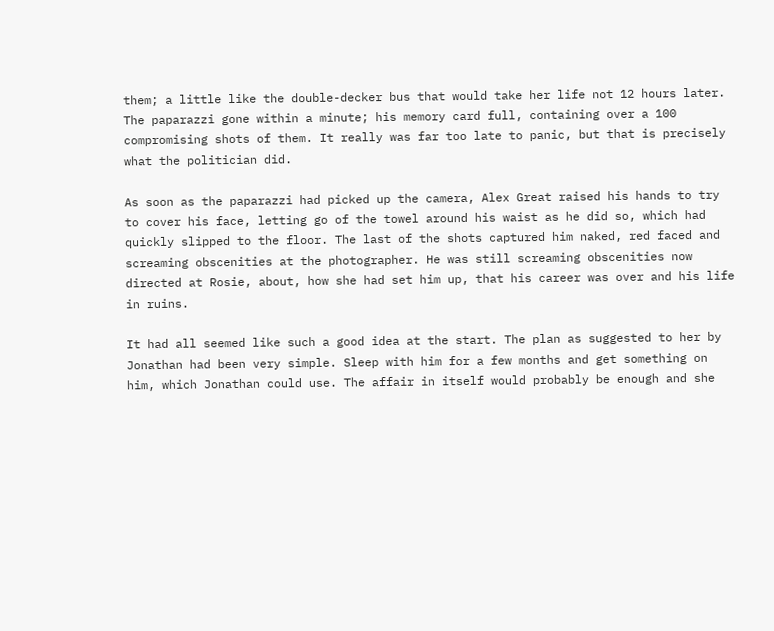them; a little like the double-decker bus that would take her life not 12 hours later. The paparazzi gone within a minute; his memory card full, containing over a 100 compromising shots of them. It really was far too late to panic, but that is precisely what the politician did.

As soon as the paparazzi had picked up the camera, Alex Great raised his hands to try to cover his face, letting go of the towel around his waist as he did so, which had quickly slipped to the floor. The last of the shots captured him naked, red faced and screaming obscenities at the photographer. He was still screaming obscenities now directed at Rosie, about, how she had set him up, that his career was over and his life in ruins.

It had all seemed like such a good idea at the start. The plan as suggested to her by Jonathan had been very simple. Sleep with him for a few months and get something on him, which Jonathan could use. The affair in itself would probably be enough and she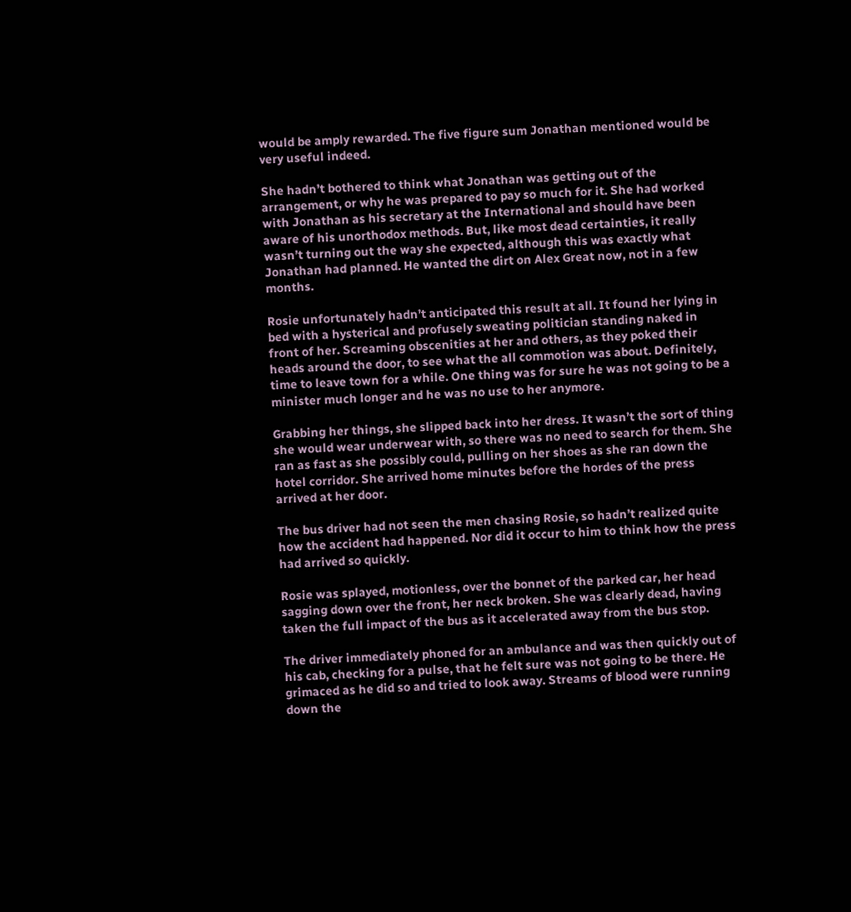would be amply rewarded. The five figure sum Jonathan mentioned would be very useful indeed.

She hadn’t bothered to think what Jonathan was getting out of the arrangement, or why he was prepared to pay so much for it. She had worked with Jonathan as his secretary at the International and should have been aware of his unorthodox methods. But, like most dead certainties, it really wasn’t turning out the way she expected, although this was exactly what Jonathan had planned. He wanted the dirt on Alex Great now, not in a few months.

Rosie unfortunately hadn’t anticipated this result at all. It found her lying in bed with a hysterical and profusely sweating politician standing naked in front of her. Screaming obscenities at her and others, as they poked their heads around the door, to see what the all commotion was about. Definitely, time to leave town for a while. One thing was for sure he was not going to be a minister much longer and he was no use to her anymore.

Grabbing her things, she slipped back into her dress. It wasn’t the sort of thing she would wear underwear with, so there was no need to search for them. She ran as fast as she possibly could, pulling on her shoes as she ran down the hotel corridor. She arrived home minutes before the hordes of the press arrived at her door.

The bus driver had not seen the men chasing Rosie, so hadn’t realized quite how the accident had happened. Nor did it occur to him to think how the press had arrived so quickly.

Rosie was splayed, motionless, over the bonnet of the parked car, her head sagging down over the front, her neck broken. She was clearly dead, having taken the full impact of the bus as it accelerated away from the bus stop.

The driver immediately phoned for an ambulance and was then quickly out of his cab, checking for a pulse, that he felt sure was not going to be there. He grimaced as he did so and tried to look away. Streams of blood were running down the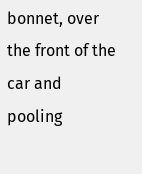bonnet, over the front of the car and pooling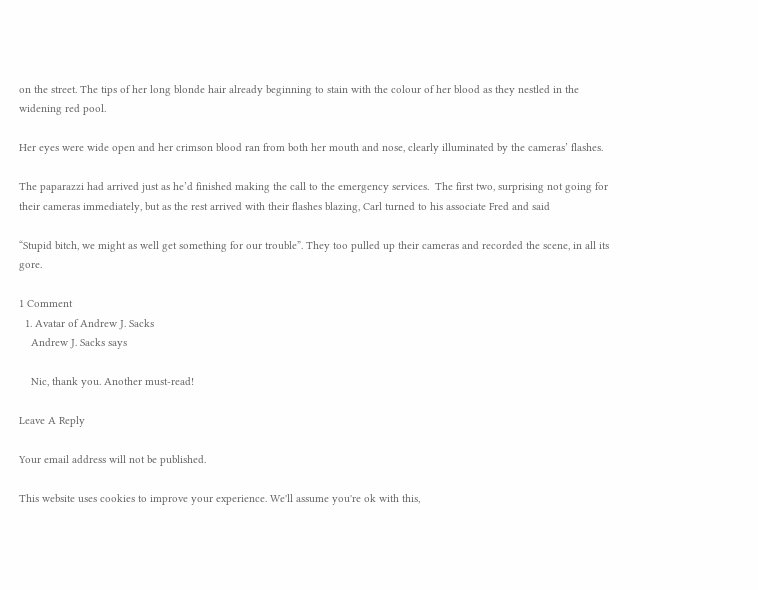on the street. The tips of her long blonde hair already beginning to stain with the colour of her blood as they nestled in the widening red pool.

Her eyes were wide open and her crimson blood ran from both her mouth and nose, clearly illuminated by the cameras’ flashes.

The paparazzi had arrived just as he’d finished making the call to the emergency services.  The first two, surprising not going for their cameras immediately, but as the rest arrived with their flashes blazing, Carl turned to his associate Fred and said

“Stupid bitch, we might as well get something for our trouble”. They too pulled up their cameras and recorded the scene, in all its gore.

1 Comment
  1. Avatar of Andrew J. Sacks
    Andrew J. Sacks says

    Nic, thank you. Another must-read!

Leave A Reply

Your email address will not be published.

This website uses cookies to improve your experience. We'll assume you're ok with this,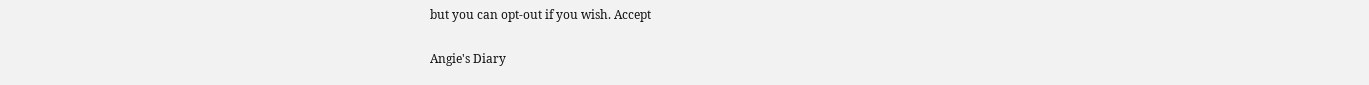but you can opt-out if you wish. Accept

Angie's Diary